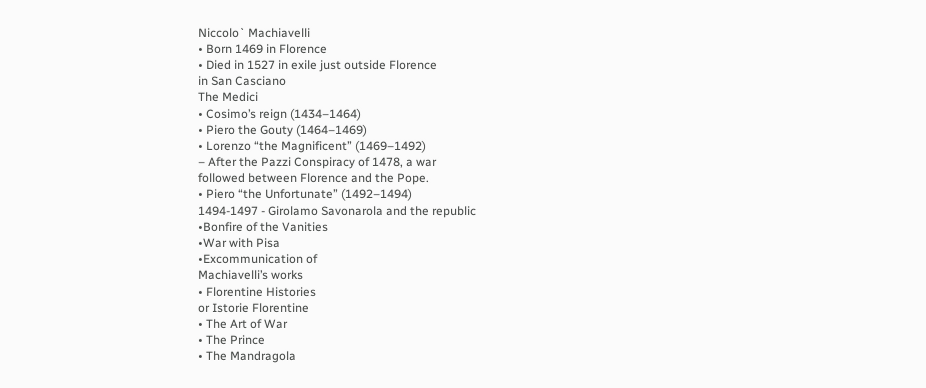Niccolo` Machiavelli
• Born 1469 in Florence
• Died in 1527 in exile just outside Florence
in San Casciano
The Medici
• Cosimo’s reign (1434–1464)
• Piero the Gouty (1464–1469)
• Lorenzo “the Magnificent” (1469–1492)
– After the Pazzi Conspiracy of 1478, a war
followed between Florence and the Pope.
• Piero “the Unfortunate” (1492–1494)
1494-1497 - Girolamo Savonarola and the republic
•Bonfire of the Vanities
•War with Pisa
•Excommunication of
Machiavelli’s works
• Florentine Histories
or Istorie Florentine
• The Art of War
• The Prince
• The Mandragola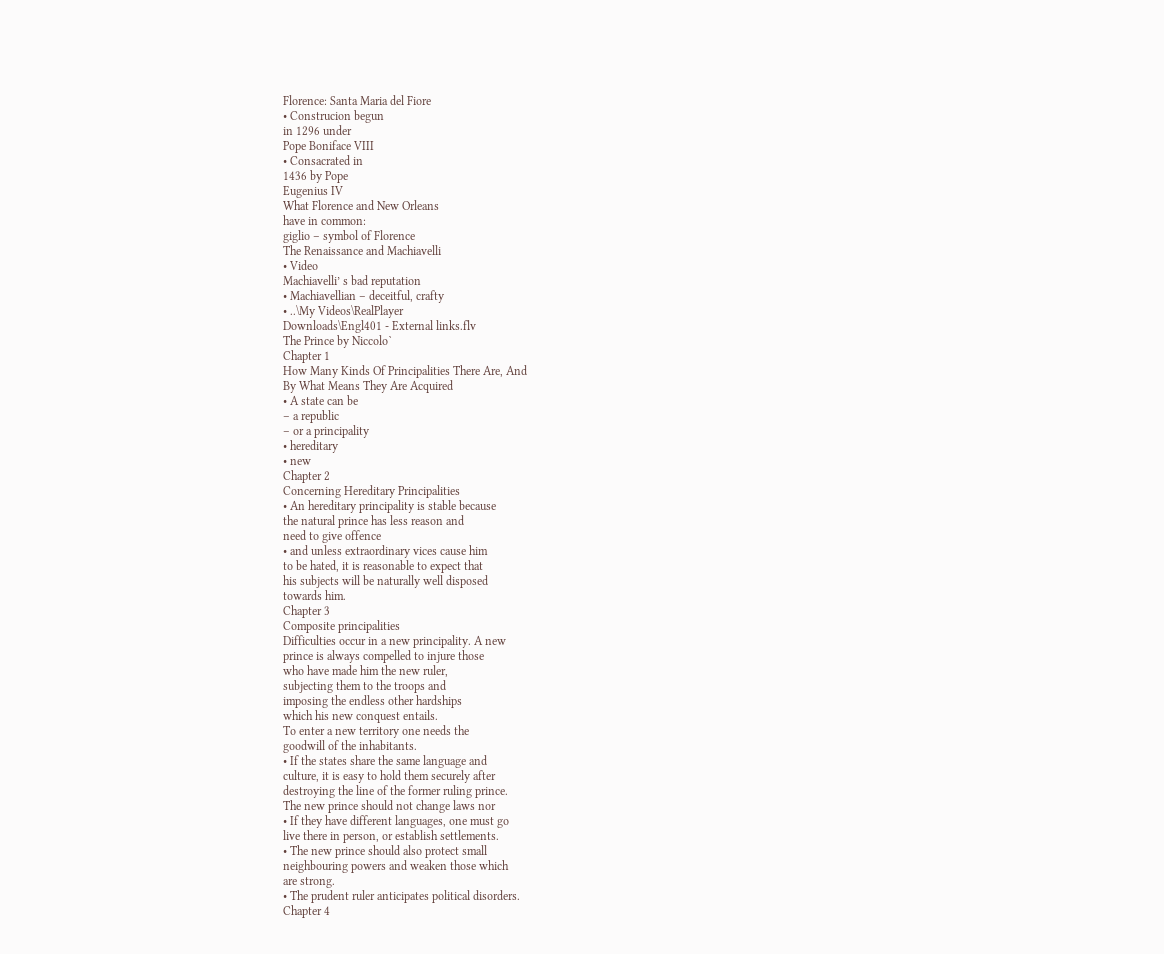Florence: Santa Maria del Fiore
• Construcion begun
in 1296 under
Pope Boniface VIII
• Consacrated in
1436 by Pope
Eugenius IV
What Florence and New Orleans
have in common:
giglio – symbol of Florence
The Renaissance and Machiavelli
• Video
Machiavelli’ s bad reputation
• Machiavellian – deceitful, crafty
• ..\My Videos\RealPlayer
Downloads\Engl401 - External links.flv
The Prince by Niccolo`
Chapter 1
How Many Kinds Of Principalities There Are, And
By What Means They Are Acquired
• A state can be
– a republic
– or a principality
• hereditary
• new
Chapter 2
Concerning Hereditary Principalities
• An hereditary principality is stable because
the natural prince has less reason and
need to give offence
• and unless extraordinary vices cause him
to be hated, it is reasonable to expect that
his subjects will be naturally well disposed
towards him.
Chapter 3
Composite principalities
Difficulties occur in a new principality. A new
prince is always compelled to injure those
who have made him the new ruler,
subjecting them to the troops and
imposing the endless other hardships
which his new conquest entails.
To enter a new territory one needs the
goodwill of the inhabitants.
• If the states share the same language and
culture, it is easy to hold them securely after
destroying the line of the former ruling prince.
The new prince should not change laws nor
• If they have different languages, one must go
live there in person, or establish settlements.
• The new prince should also protect small
neighbouring powers and weaken those which
are strong.
• The prudent ruler anticipates political disorders.
Chapter 4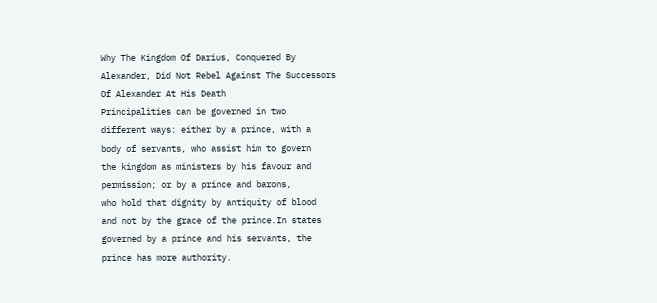Why The Kingdom Of Darius, Conquered By
Alexander, Did Not Rebel Against The Successors
Of Alexander At His Death
Principalities can be governed in two
different ways: either by a prince, with a
body of servants, who assist him to govern
the kingdom as ministers by his favour and
permission; or by a prince and barons,
who hold that dignity by antiquity of blood
and not by the grace of the prince.In states
governed by a prince and his servants, the
prince has more authority.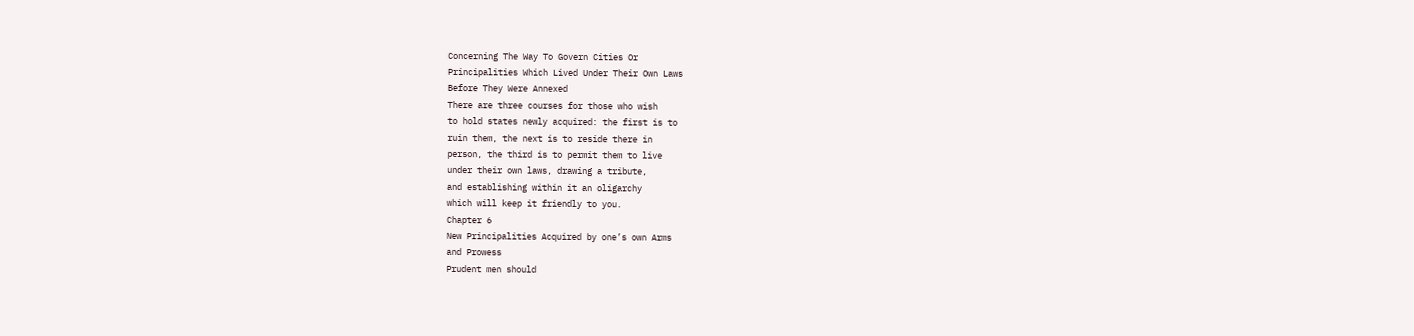Concerning The Way To Govern Cities Or
Principalities Which Lived Under Their Own Laws
Before They Were Annexed
There are three courses for those who wish
to hold states newly acquired: the first is to
ruin them, the next is to reside there in
person, the third is to permit them to live
under their own laws, drawing a tribute,
and establishing within it an oligarchy
which will keep it friendly to you.
Chapter 6
New Principalities Acquired by one’s own Arms
and Prowess
Prudent men should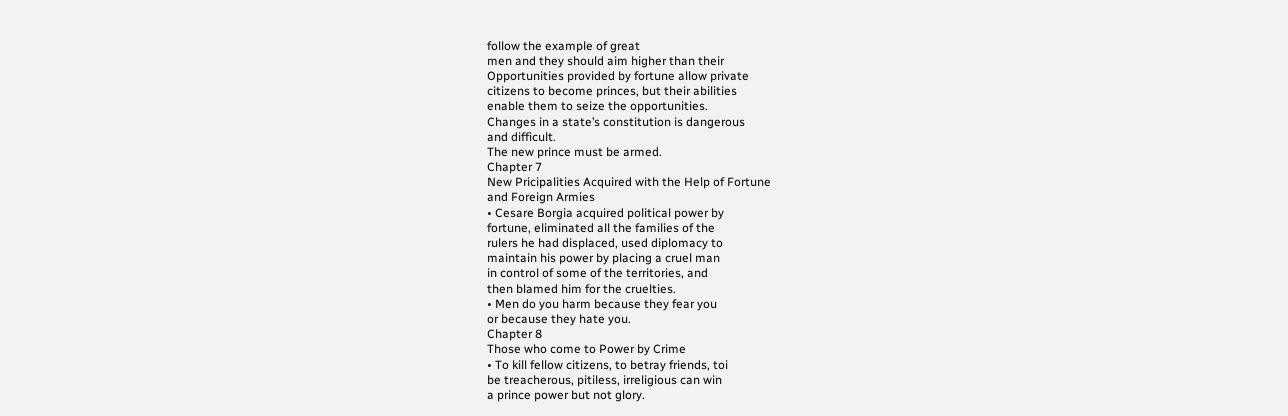follow the example of great
men and they should aim higher than their
Opportunities provided by fortune allow private
citizens to become princes, but their abilities
enable them to seize the opportunities.
Changes in a state’s constitution is dangerous
and difficult.
The new prince must be armed.
Chapter 7
New Pricipalities Acquired with the Help of Fortune
and Foreign Armies
• Cesare Borgia acquired political power by
fortune, eliminated all the families of the
rulers he had displaced, used diplomacy to
maintain his power by placing a cruel man
in control of some of the territories, and
then blamed him for the cruelties.
• Men do you harm because they fear you
or because they hate you.
Chapter 8
Those who come to Power by Crime
• To kill fellow citizens, to betray friends, toi
be treacherous, pitiless, irreligious can win
a prince power but not glory.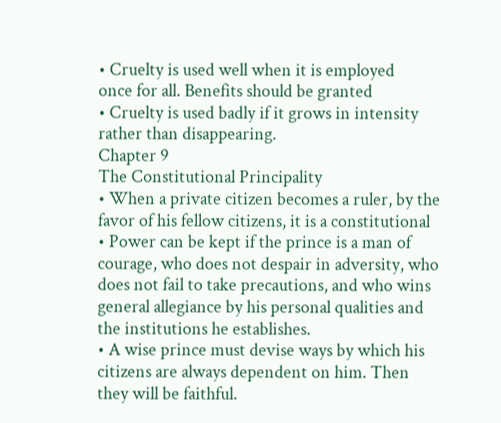• Cruelty is used well when it is employed
once for all. Benefits should be granted
• Cruelty is used badly if it grows in intensity
rather than disappearing.
Chapter 9
The Constitutional Principality
• When a private citizen becomes a ruler, by the
favor of his fellow citizens, it is a constitutional
• Power can be kept if the prince is a man of
courage, who does not despair in adversity, who
does not fail to take precautions, and who wins
general allegiance by his personal qualities and
the institutions he establishes.
• A wise prince must devise ways by which his
citizens are always dependent on him. Then
they will be faithful.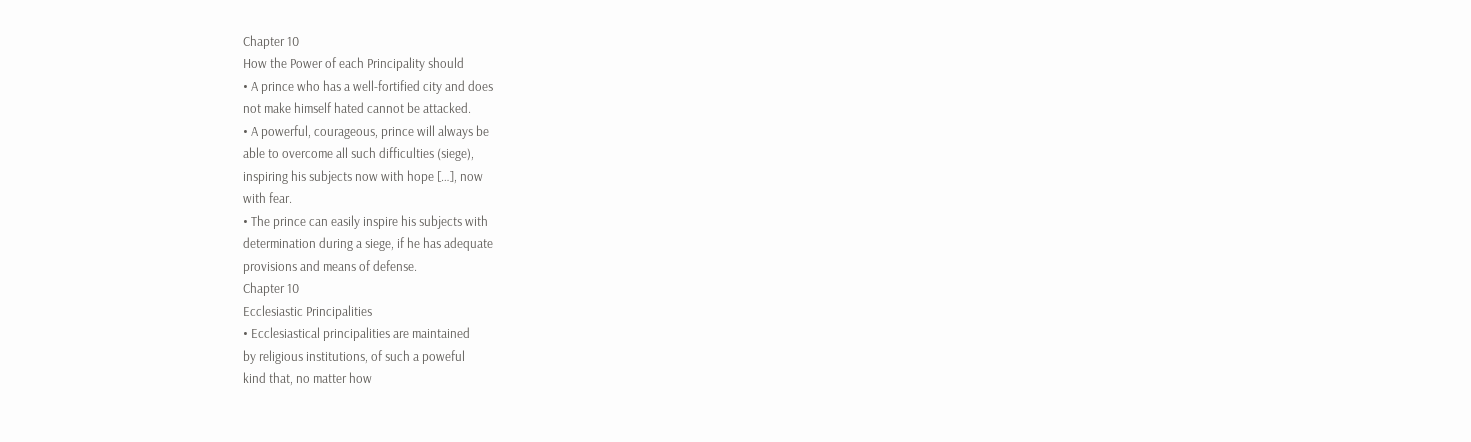Chapter 10
How the Power of each Principality should
• A prince who has a well-fortified city and does
not make himself hated cannot be attacked.
• A powerful, courageous, prince will always be
able to overcome all such difficulties (siege),
inspiring his subjects now with hope […], now
with fear.
• The prince can easily inspire his subjects with
determination during a siege, if he has adequate
provisions and means of defense.
Chapter 10
Ecclesiastic Principalities
• Ecclesiastical principalities are maintained
by religious institutions, of such a poweful
kind that, no matter how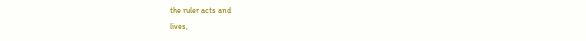the ruler acts and
lives,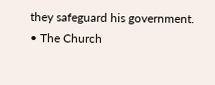they safeguard his government.
• The Church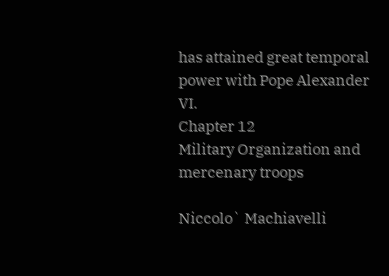has attained great temporal
power with Pope Alexander VI.
Chapter 12
Military Organization and
mercenary troops

Niccolo` Machiavelli